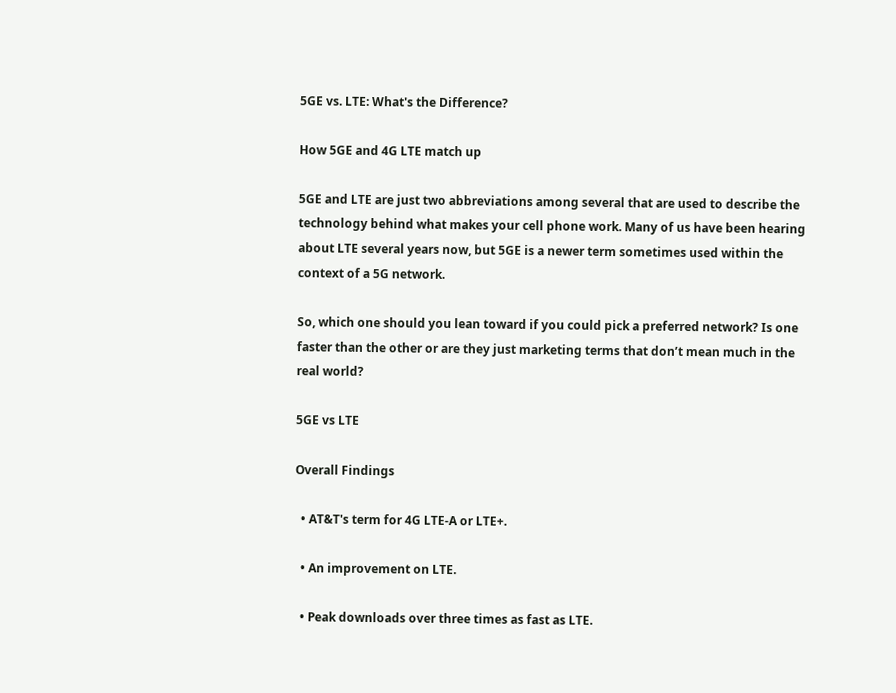5GE vs. LTE: What's the Difference?

How 5GE and 4G LTE match up

5GE and LTE are just two abbreviations among several that are used to describe the technology behind what makes your cell phone work. Many of us have been hearing about LTE several years now, but 5GE is a newer term sometimes used within the context of a 5G network.

So, which one should you lean toward if you could pick a preferred network? Is one faster than the other or are they just marketing terms that don’t mean much in the real world?

5GE vs LTE

Overall Findings

  • AT&T's term for 4G LTE-A or LTE+.

  • An improvement on LTE.

  • Peak downloads over three times as fast as LTE.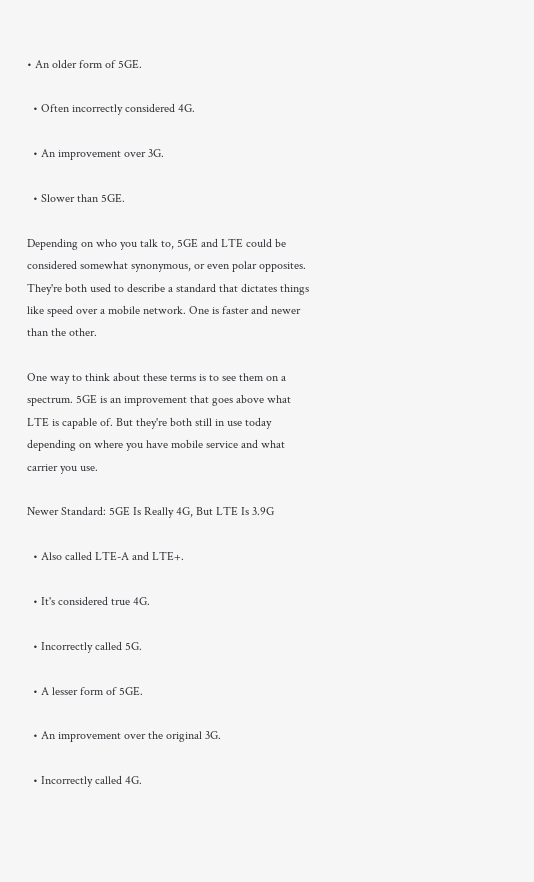• An older form of 5GE.

  • Often incorrectly considered 4G.

  • An improvement over 3G.

  • Slower than 5GE.

Depending on who you talk to, 5GE and LTE could be considered somewhat synonymous, or even polar opposites. They're both used to describe a standard that dictates things like speed over a mobile network. One is faster and newer than the other.

One way to think about these terms is to see them on a spectrum. 5GE is an improvement that goes above what LTE is capable of. But they're both still in use today depending on where you have mobile service and what carrier you use.

Newer Standard: 5GE Is Really 4G, But LTE Is 3.9G

  • Also called LTE-A and LTE+.

  • It's considered true 4G.

  • Incorrectly called 5G.

  • A lesser form of 5GE.

  • An improvement over the original 3G.

  • Incorrectly called 4G.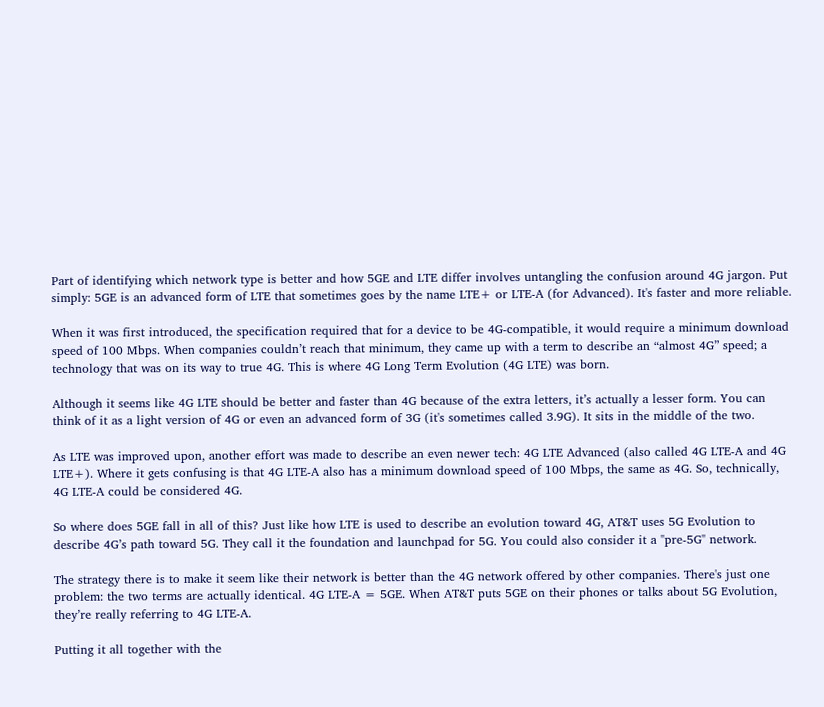Part of identifying which network type is better and how 5GE and LTE differ involves untangling the confusion around 4G jargon. Put simply: 5GE is an advanced form of LTE that sometimes goes by the name LTE+ or LTE-A (for Advanced). It's faster and more reliable.

When it was first introduced, the specification required that for a device to be 4G-compatible, it would require a minimum download speed of 100 Mbps. When companies couldn’t reach that minimum, they came up with a term to describe an “almost 4G” speed; a technology that was on its way to true 4G. This is where 4G Long Term Evolution (4G LTE) was born.

Although it seems like 4G LTE should be better and faster than 4G because of the extra letters, it’s actually a lesser form. You can think of it as a light version of 4G or even an advanced form of 3G (it's sometimes called 3.9G). It sits in the middle of the two.

As LTE was improved upon, another effort was made to describe an even newer tech: 4G LTE Advanced (also called 4G LTE-A and 4G LTE+). Where it gets confusing is that 4G LTE-A also has a minimum download speed of 100 Mbps, the same as 4G. So, technically, 4G LTE-A could be considered 4G.

So where does 5GE fall in all of this? Just like how LTE is used to describe an evolution toward 4G, AT&T uses 5G Evolution to describe 4G’s path toward 5G. They call it the foundation and launchpad for 5G. You could also consider it a "pre-5G" network.

The strategy there is to make it seem like their network is better than the 4G network offered by other companies. There's just one problem: the two terms are actually identical. 4G LTE-A = 5GE. When AT&T puts 5GE on their phones or talks about 5G Evolution, they’re really referring to 4G LTE-A.

Putting it all together with the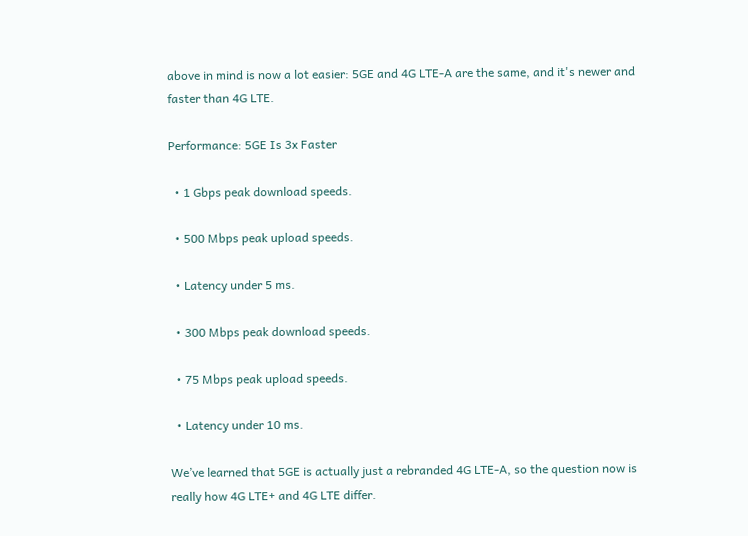above in mind is now a lot easier: 5GE and 4G LTE-A are the same, and it's newer and faster than 4G LTE.

Performance: 5GE Is 3x Faster

  • 1 Gbps peak download speeds.

  • 500 Mbps peak upload speeds.

  • Latency under 5 ms.

  • 300 Mbps peak download speeds.

  • 75 Mbps peak upload speeds.

  • Latency under 10 ms.

We’ve learned that 5GE is actually just a rebranded 4G LTE-A, so the question now is really how 4G LTE+ and 4G LTE differ.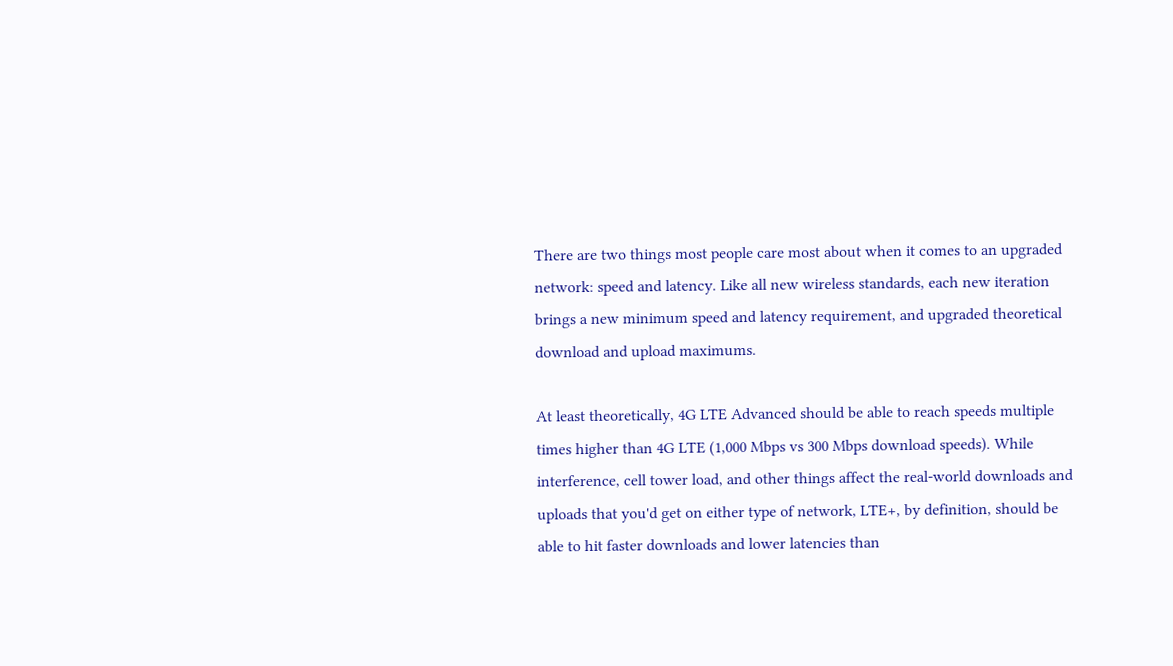There are two things most people care most about when it comes to an upgraded network: speed and latency. Like all new wireless standards, each new iteration brings a new minimum speed and latency requirement, and upgraded theoretical download and upload maximums.

At least theoretically, 4G LTE Advanced should be able to reach speeds multiple times higher than 4G LTE (1,000 Mbps vs 300 Mbps download speeds). While interference, cell tower load, and other things affect the real-world downloads and uploads that you'd get on either type of network, LTE+, by definition, should be able to hit faster downloads and lower latencies than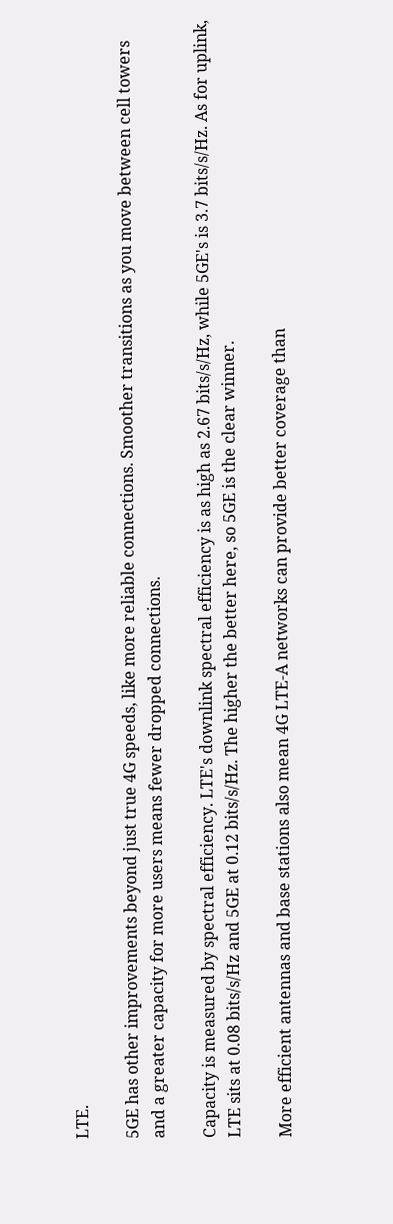LTE.

5GE has other improvements beyond just true 4G speeds, like more reliable connections. Smoother transitions as you move between cell towers and a greater capacity for more users means fewer dropped connections.

Capacity is measured by spectral efficiency. LTE's downlink spectral efficiency is as high as 2.67 bits/s/Hz, while 5GE's is 3.7 bits/s/Hz. As for uplink, LTE sits at 0.08 bits/s/Hz and 5GE at 0.12 bits/s/Hz. The higher the better here, so 5GE is the clear winner.

More efficient antennas and base stations also mean 4G LTE-A networks can provide better coverage than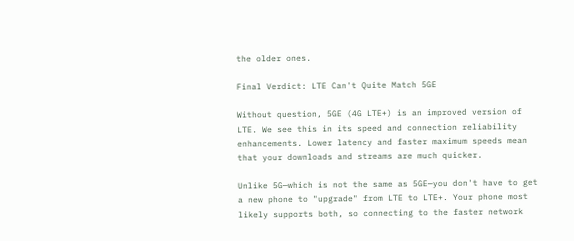the older ones.

Final Verdict: LTE Can't Quite Match 5GE

Without question, 5GE (4G LTE+) is an improved version of LTE. We see this in its speed and connection reliability enhancements. Lower latency and faster maximum speeds mean that your downloads and streams are much quicker.

Unlike 5G—which is not the same as 5GE—you don't have to get a new phone to "upgrade" from LTE to LTE+. Your phone most likely supports both, so connecting to the faster network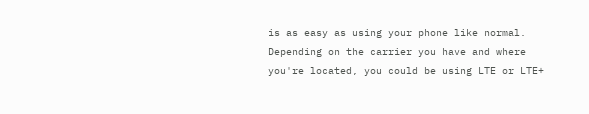is as easy as using your phone like normal. Depending on the carrier you have and where you're located, you could be using LTE or LTE+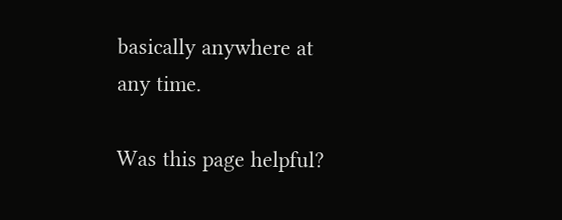basically anywhere at any time.

Was this page helpful?